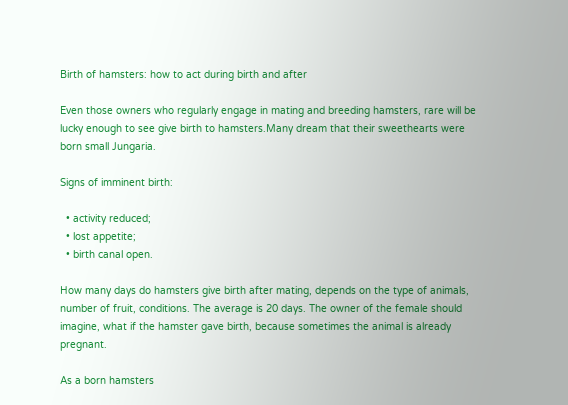Birth of hamsters: how to act during birth and after

Even those owners who regularly engage in mating and breeding hamsters, rare will be lucky enough to see give birth to hamsters.Many dream that their sweethearts were born small Jungaria.

Signs of imminent birth:

  • activity reduced;
  • lost appetite;
  • birth canal open.

How many days do hamsters give birth after mating, depends on the type of animals, number of fruit, conditions. The average is 20 days. The owner of the female should imagine, what if the hamster gave birth, because sometimes the animal is already pregnant.

As a born hamsters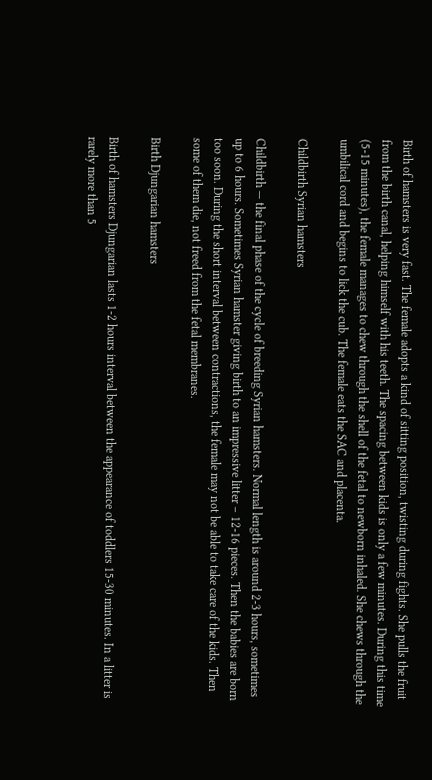Birth of hamsters is very fast. The female adopts a kind of sitting position, twisting during fights. She pulls the fruit from the birth canal, helping himself with his teeth. The spacing between kids is only a few minutes. During this time (5-15 minutes), the female manages to chew through the shell of the fetal to newborn inhaled. She chews through the umbilical cord and begins to lick the cub. The female eats the SAC and placenta.

Childbirth Syrian hamsters

Childbirth — the final phase of the cycle of breeding Syrian hamsters. Normal length is around 2-3 hours, sometimes up to 6 hours. Sometimes Syrian hamster giving birth to an impressive litter – 12-16 pieces. Then the babies are born too soon. During the short interval between contractions, the female may not be able to take care of the kids. Then some of them die, not freed from the fetal membranes.

Birth Djungarian hamsters

Birth of hamsters Djungarian lasts 1-2 hours interval between the appearance of toddlers 15-30 minutes. In a litter is rarely more than 5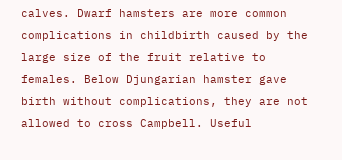calves. Dwarf hamsters are more common complications in childbirth caused by the large size of the fruit relative to females. Below Djungarian hamster gave birth without complications, they are not allowed to cross Campbell. Useful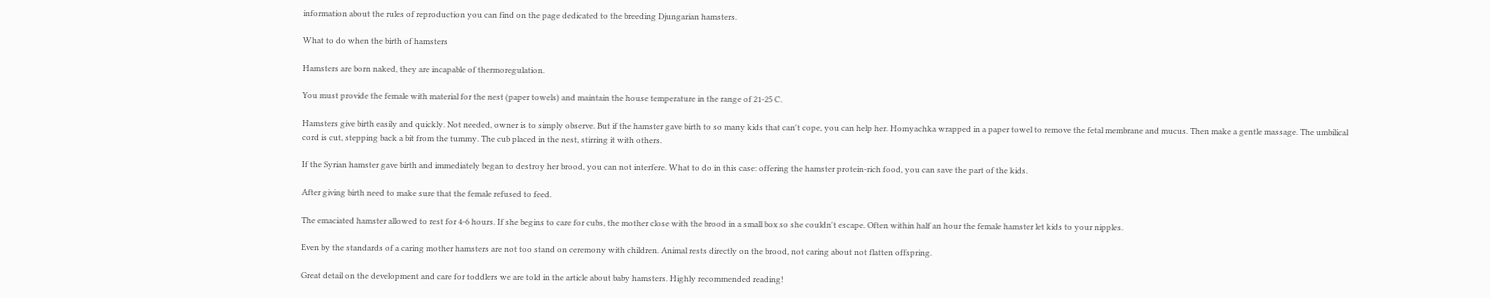information about the rules of reproduction you can find on the page dedicated to the breeding Djungarian hamsters.

What to do when the birth of hamsters

Hamsters are born naked, they are incapable of thermoregulation.

You must provide the female with material for the nest (paper towels) and maintain the house temperature in the range of 21-25 C.

Hamsters give birth easily and quickly. Not needed, owner is to simply observe. But if the hamster gave birth to so many kids that can't cope, you can help her. Homyachka wrapped in a paper towel to remove the fetal membrane and mucus. Then make a gentle massage. The umbilical cord is cut, stepping back a bit from the tummy. The cub placed in the nest, stirring it with others.

If the Syrian hamster gave birth and immediately began to destroy her brood, you can not interfere. What to do in this case: offering the hamster protein-rich food, you can save the part of the kids.

After giving birth need to make sure that the female refused to feed.

The emaciated hamster allowed to rest for 4-6 hours. If she begins to care for cubs, the mother close with the brood in a small box so she couldn't escape. Often within half an hour the female hamster let kids to your nipples.

Even by the standards of a caring mother hamsters are not too stand on ceremony with children. Animal rests directly on the brood, not caring about not flatten offspring.

Great detail on the development and care for toddlers we are told in the article about baby hamsters. Highly recommended reading!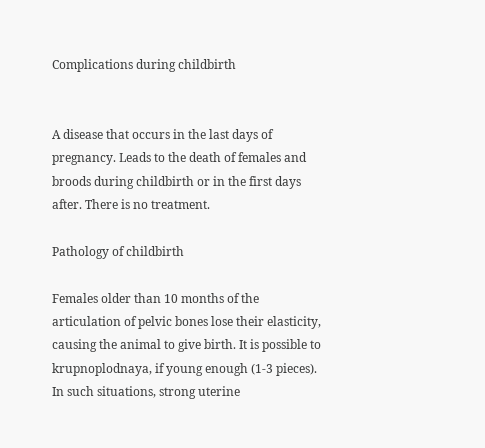Complications during childbirth


A disease that occurs in the last days of pregnancy. Leads to the death of females and broods during childbirth or in the first days after. There is no treatment.

Pathology of childbirth

Females older than 10 months of the articulation of pelvic bones lose their elasticity, causing the animal to give birth. It is possible to krupnoplodnaya, if young enough (1-3 pieces).
In such situations, strong uterine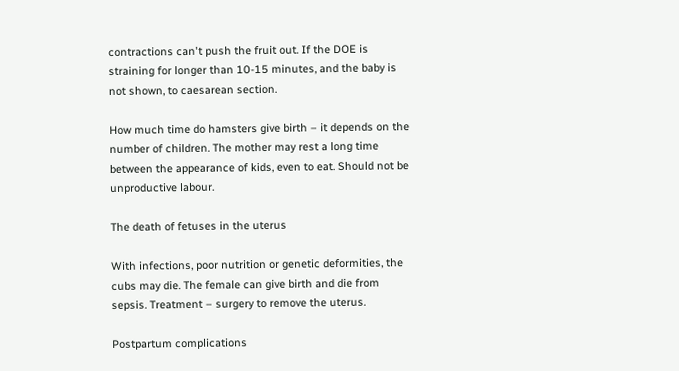contractions can't push the fruit out. If the DOE is straining for longer than 10-15 minutes, and the baby is not shown, to caesarean section.

How much time do hamsters give birth – it depends on the number of children. The mother may rest a long time between the appearance of kids, even to eat. Should not be unproductive labour.

The death of fetuses in the uterus

With infections, poor nutrition or genetic deformities, the cubs may die. The female can give birth and die from sepsis. Treatment – surgery to remove the uterus.

Postpartum complications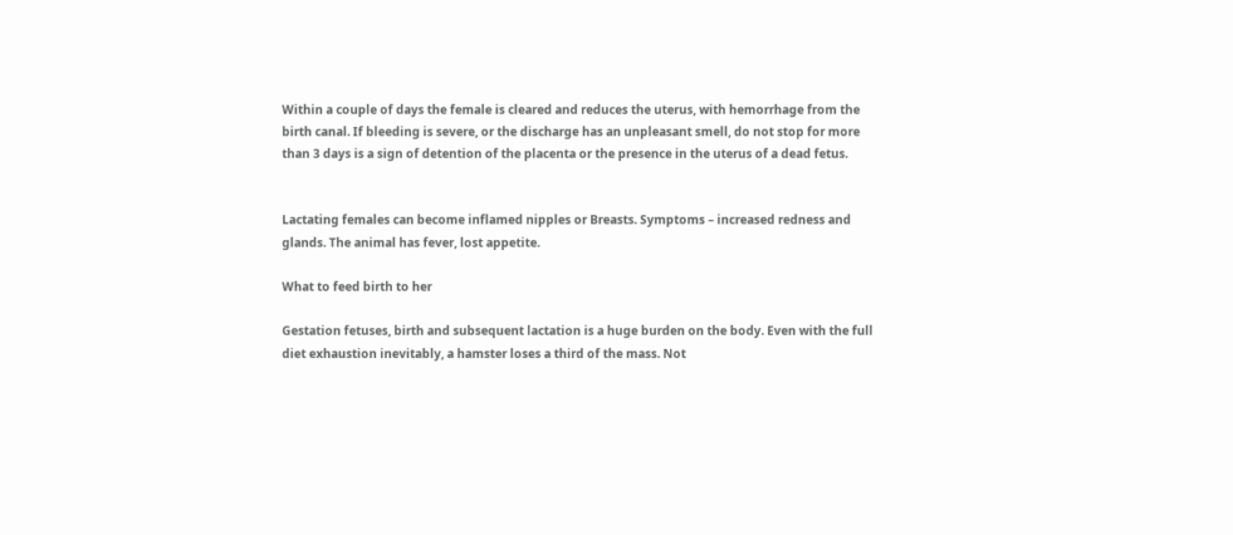Within a couple of days the female is cleared and reduces the uterus, with hemorrhage from the birth canal. If bleeding is severe, or the discharge has an unpleasant smell, do not stop for more than 3 days is a sign of detention of the placenta or the presence in the uterus of a dead fetus.


Lactating females can become inflamed nipples or Breasts. Symptoms – increased redness and glands. The animal has fever, lost appetite.

What to feed birth to her

Gestation fetuses, birth and subsequent lactation is a huge burden on the body. Even with the full diet exhaustion inevitably, a hamster loses a third of the mass. Not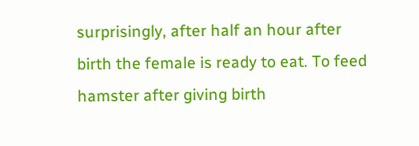surprisingly, after half an hour after birth the female is ready to eat. To feed hamster after giving birth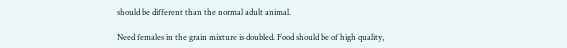should be different than the normal adult animal.

Need females in the grain mixture is doubled. Food should be of high quality,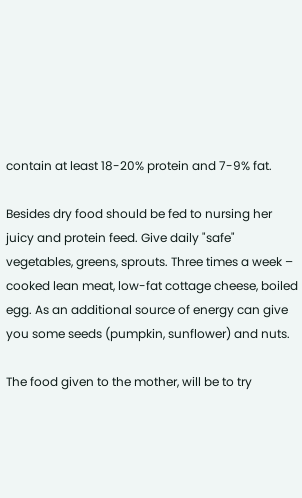contain at least 18-20% protein and 7-9% fat.

Besides dry food should be fed to nursing her juicy and protein feed. Give daily "safe" vegetables, greens, sprouts. Three times a week – cooked lean meat, low-fat cottage cheese, boiled egg. As an additional source of energy can give you some seeds (pumpkin, sunflower) and nuts.

The food given to the mother, will be to try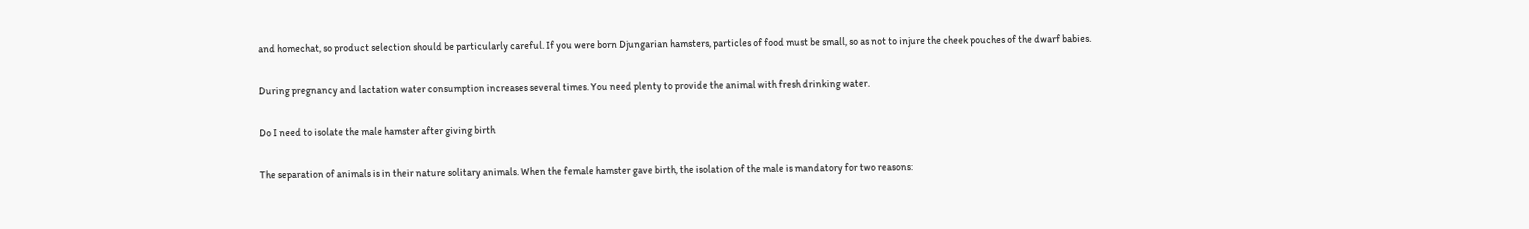and homechat, so product selection should be particularly careful. If you were born Djungarian hamsters, particles of food must be small, so as not to injure the cheek pouches of the dwarf babies.

During pregnancy and lactation water consumption increases several times. You need plenty to provide the animal with fresh drinking water.

Do I need to isolate the male hamster after giving birth

The separation of animals is in their nature solitary animals. When the female hamster gave birth, the isolation of the male is mandatory for two reasons: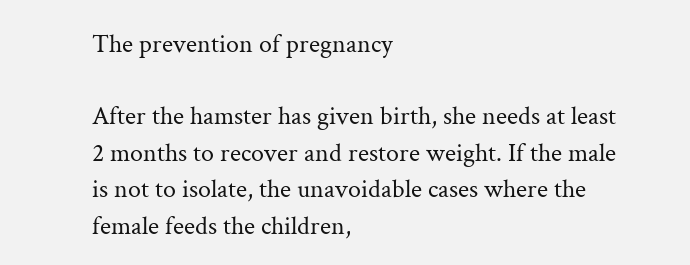The prevention of pregnancy

After the hamster has given birth, she needs at least 2 months to recover and restore weight. If the male is not to isolate, the unavoidable cases where the female feeds the children,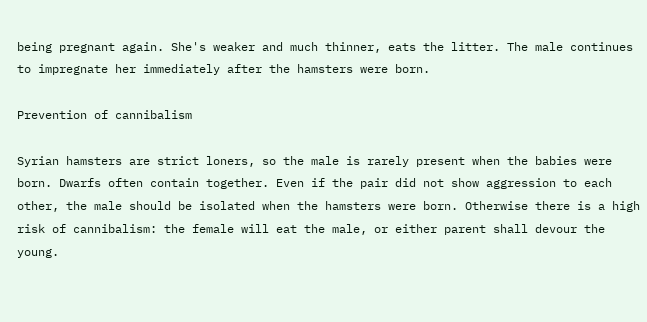being pregnant again. She's weaker and much thinner, eats the litter. The male continues to impregnate her immediately after the hamsters were born.

Prevention of cannibalism

Syrian hamsters are strict loners, so the male is rarely present when the babies were born. Dwarfs often contain together. Even if the pair did not show aggression to each other, the male should be isolated when the hamsters were born. Otherwise there is a high risk of cannibalism: the female will eat the male, or either parent shall devour the young.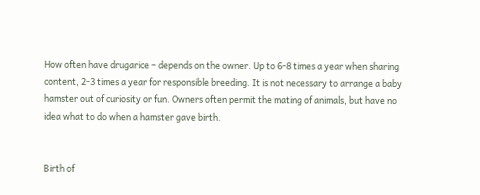How often have drugarice – depends on the owner. Up to 6-8 times a year when sharing content, 2-3 times a year for responsible breeding. It is not necessary to arrange a baby hamster out of curiosity or fun. Owners often permit the mating of animals, but have no idea what to do when a hamster gave birth.


Birth of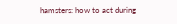hamsters: how to act during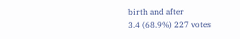birth and after
3.4 (68.9%) 227 votes